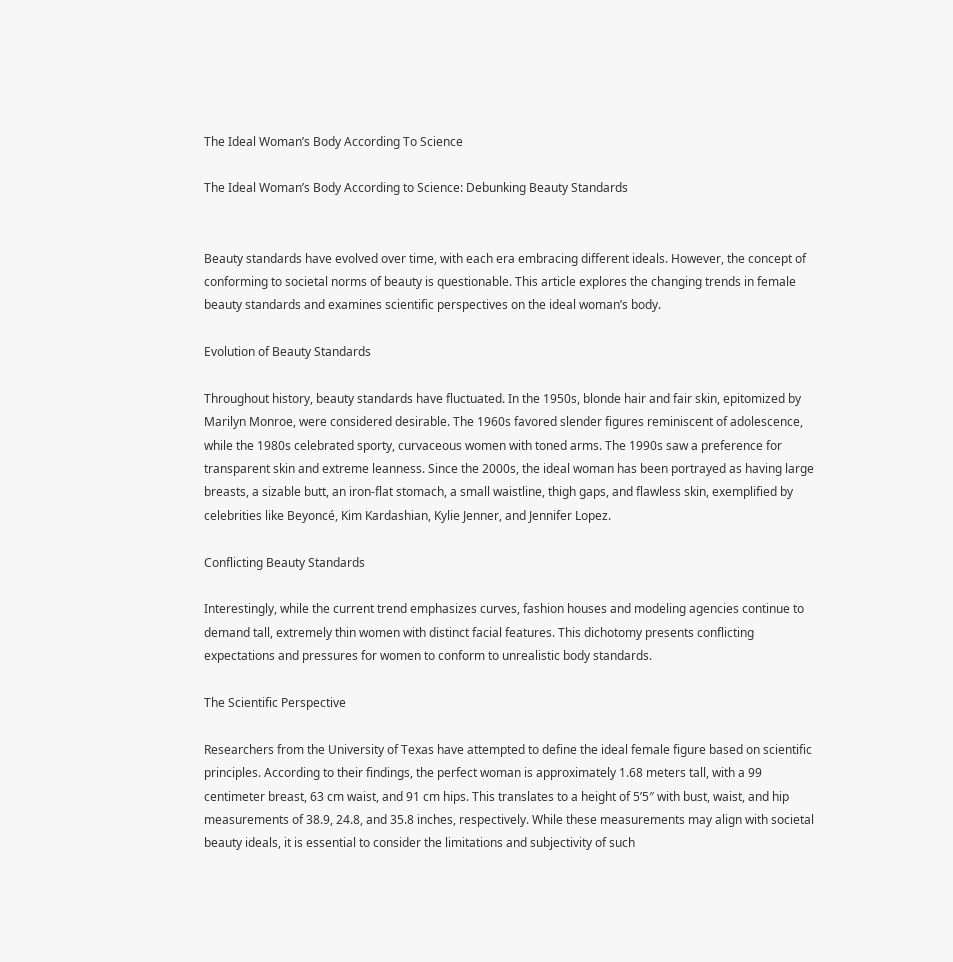The Ideal Woman’s Body According To Science

The Ideal Woman’s Body According to Science: Debunking Beauty Standards


Beauty standards have evolved over time, with each era embracing different ideals. However, the concept of conforming to societal norms of beauty is questionable. This article explores the changing trends in female beauty standards and examines scientific perspectives on the ideal woman’s body.

Evolution of Beauty Standards

Throughout history, beauty standards have fluctuated. In the 1950s, blonde hair and fair skin, epitomized by Marilyn Monroe, were considered desirable. The 1960s favored slender figures reminiscent of adolescence, while the 1980s celebrated sporty, curvaceous women with toned arms. The 1990s saw a preference for transparent skin and extreme leanness. Since the 2000s, the ideal woman has been portrayed as having large breasts, a sizable butt, an iron-flat stomach, a small waistline, thigh gaps, and flawless skin, exemplified by celebrities like Beyoncé, Kim Kardashian, Kylie Jenner, and Jennifer Lopez.

Conflicting Beauty Standards

Interestingly, while the current trend emphasizes curves, fashion houses and modeling agencies continue to demand tall, extremely thin women with distinct facial features. This dichotomy presents conflicting expectations and pressures for women to conform to unrealistic body standards.

The Scientific Perspective

Researchers from the University of Texas have attempted to define the ideal female figure based on scientific principles. According to their findings, the perfect woman is approximately 1.68 meters tall, with a 99 centimeter breast, 63 cm waist, and 91 cm hips. This translates to a height of 5’5″ with bust, waist, and hip measurements of 38.9, 24.8, and 35.8 inches, respectively. While these measurements may align with societal beauty ideals, it is essential to consider the limitations and subjectivity of such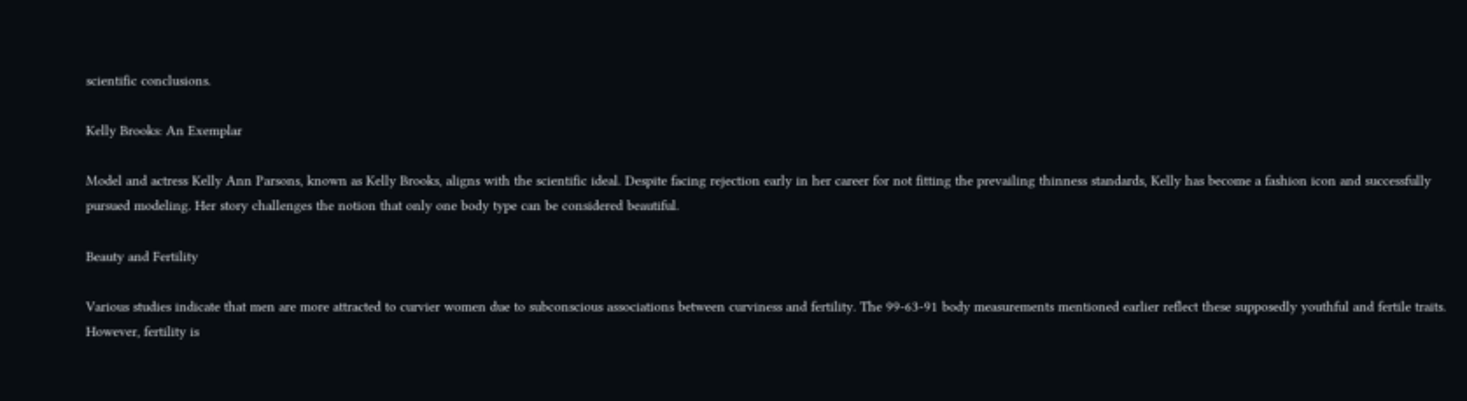scientific conclusions.

Kelly Brooks: An Exemplar

Model and actress Kelly Ann Parsons, known as Kelly Brooks, aligns with the scientific ideal. Despite facing rejection early in her career for not fitting the prevailing thinness standards, Kelly has become a fashion icon and successfully pursued modeling. Her story challenges the notion that only one body type can be considered beautiful.

Beauty and Fertility

Various studies indicate that men are more attracted to curvier women due to subconscious associations between curviness and fertility. The 99-63-91 body measurements mentioned earlier reflect these supposedly youthful and fertile traits. However, fertility is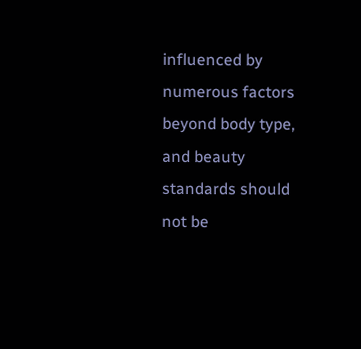influenced by numerous factors beyond body type, and beauty standards should not be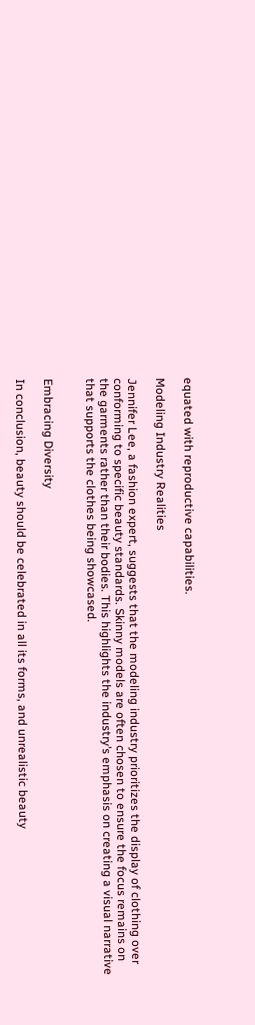equated with reproductive capabilities.

Modeling Industry Realities

Jennifer Lee, a fashion expert, suggests that the modeling industry prioritizes the display of clothing over conforming to specific beauty standards. Skinny models are often chosen to ensure the focus remains on the garments rather than their bodies. This highlights the industry’s emphasis on creating a visual narrative that supports the clothes being showcased.


Embracing Diversity

In conclusion, beauty should be celebrated in all its forms, and unrealistic beauty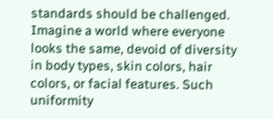standards should be challenged. Imagine a world where everyone looks the same, devoid of diversity in body types, skin colors, hair colors, or facial features. Such uniformity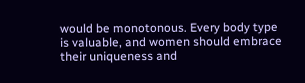would be monotonous. Every body type is valuable, and women should embrace their uniqueness and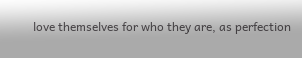love themselves for who they are, as perfection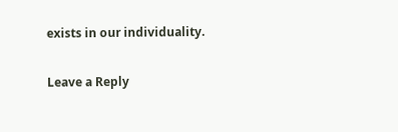exists in our individuality.

Leave a Reply